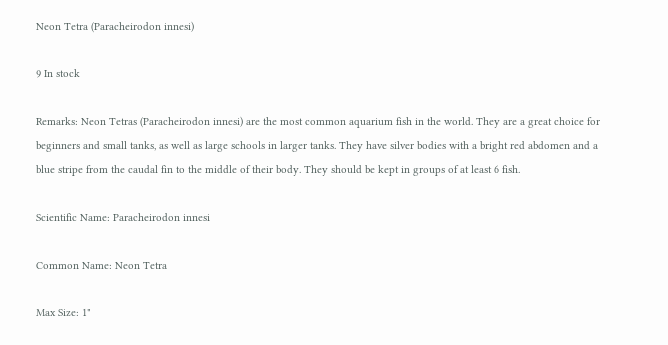Neon Tetra (Paracheirodon innesi)

9 In stock

Remarks: Neon Tetras (Paracheirodon innesi) are the most common aquarium fish in the world. They are a great choice for beginners and small tanks, as well as large schools in larger tanks. They have silver bodies with a bright red abdomen and a blue stripe from the caudal fin to the middle of their body. They should be kept in groups of at least 6 fish.

Scientific Name: Paracheirodon innesi

Common Name: Neon Tetra

Max Size: 1"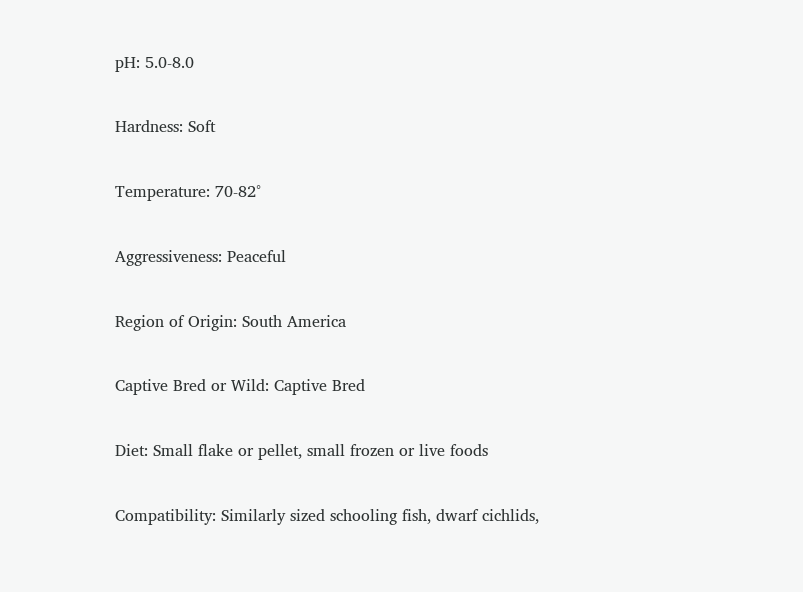pH: 5.0-8.0

Hardness: Soft

Temperature: 70-82°

Aggressiveness: Peaceful

Region of Origin: South America

Captive Bred or Wild: Captive Bred

Diet: Small flake or pellet, small frozen or live foods

Compatibility: Similarly sized schooling fish, dwarf cichlids,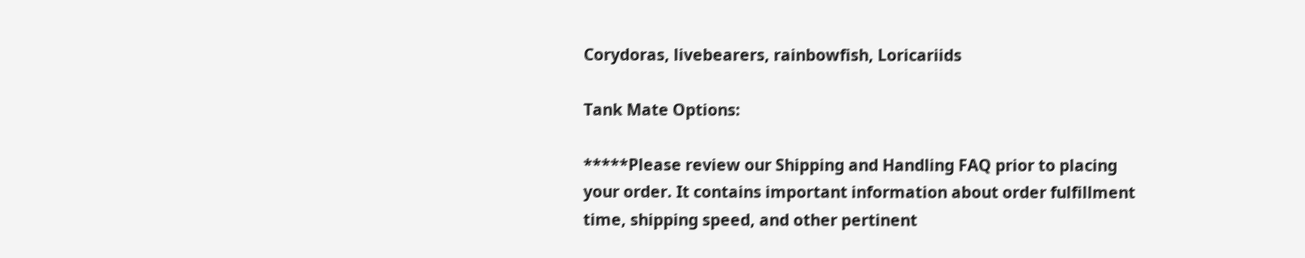Corydoras, livebearers, rainbowfish, Loricariids

Tank Mate Options:

*****Please review our Shipping and Handling FAQ prior to placing your order. It contains important information about order fulfillment time, shipping speed, and other pertinent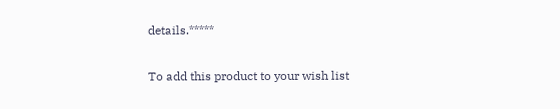details.*****


To add this product to your wish list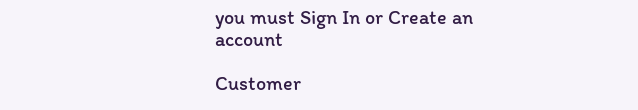you must Sign In or Create an account

Customer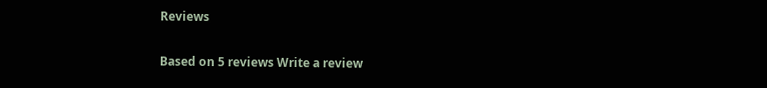Reviews

Based on 5 reviews Write a review